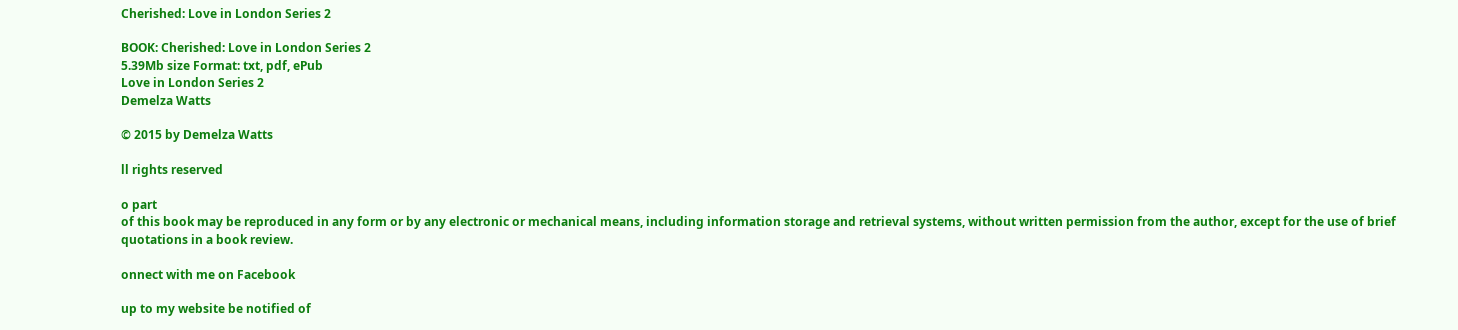Cherished: Love in London Series 2

BOOK: Cherished: Love in London Series 2
5.39Mb size Format: txt, pdf, ePub
Love in London Series 2
Demelza Watts

© 2015 by Demelza Watts

ll rights reserved

o part
of this book may be reproduced in any form or by any electronic or mechanical means, including information storage and retrieval systems, without written permission from the author, except for the use of brief quotations in a book review.

onnect with me on Facebook

up to my website be notified of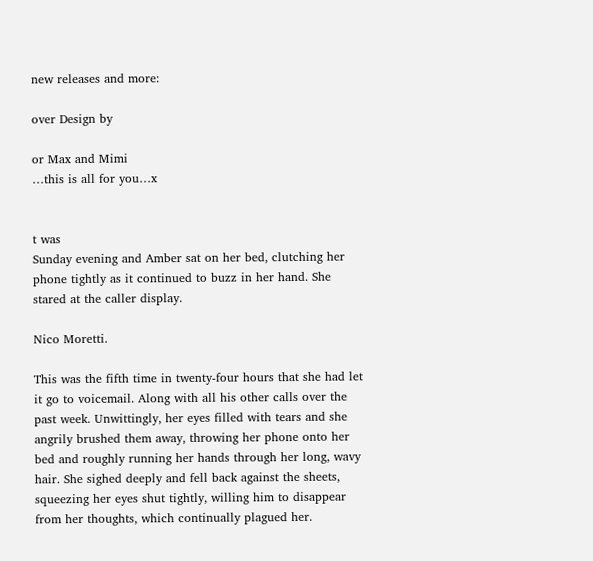new releases and more:

over Design by

or Max and Mimi
…this is all for you…x


t was
Sunday evening and Amber sat on her bed, clutching her phone tightly as it continued to buzz in her hand. She stared at the caller display.

Nico Moretti.

This was the fifth time in twenty-four hours that she had let it go to voicemail. Along with all his other calls over the past week. Unwittingly, her eyes filled with tears and she angrily brushed them away, throwing her phone onto her bed and roughly running her hands through her long, wavy hair. She sighed deeply and fell back against the sheets, squeezing her eyes shut tightly, willing him to disappear from her thoughts, which continually plagued her.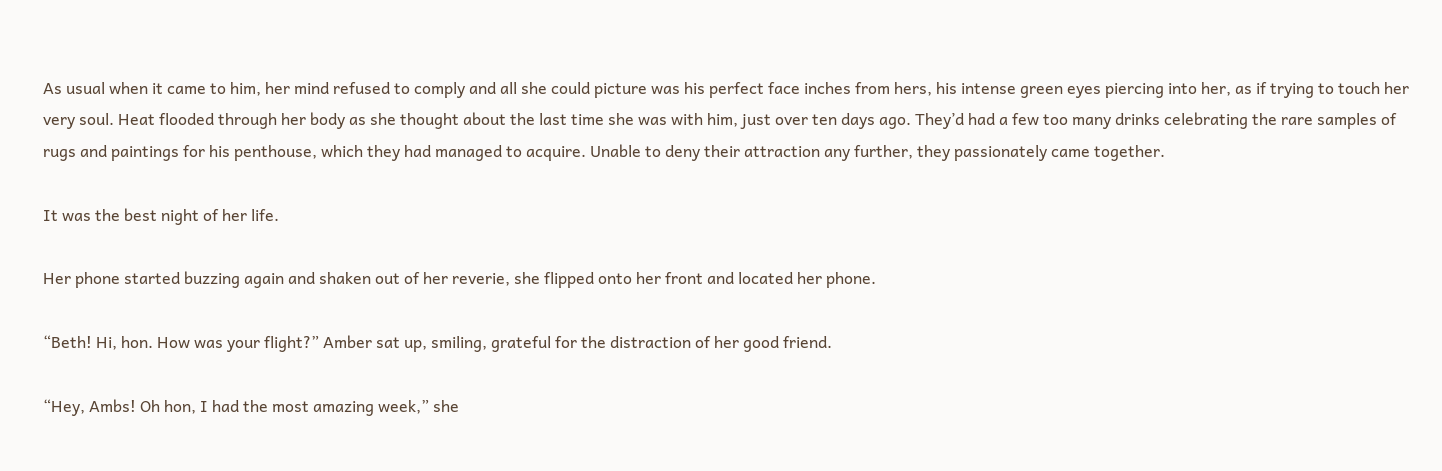As usual when it came to him, her mind refused to comply and all she could picture was his perfect face inches from hers, his intense green eyes piercing into her, as if trying to touch her very soul. Heat flooded through her body as she thought about the last time she was with him, just over ten days ago. They’d had a few too many drinks celebrating the rare samples of rugs and paintings for his penthouse, which they had managed to acquire. Unable to deny their attraction any further, they passionately came together.

It was the best night of her life.

Her phone started buzzing again and shaken out of her reverie, she flipped onto her front and located her phone.

“Beth! Hi, hon. How was your flight?” Amber sat up, smiling, grateful for the distraction of her good friend.

“Hey, Ambs! Oh hon, I had the most amazing week,” she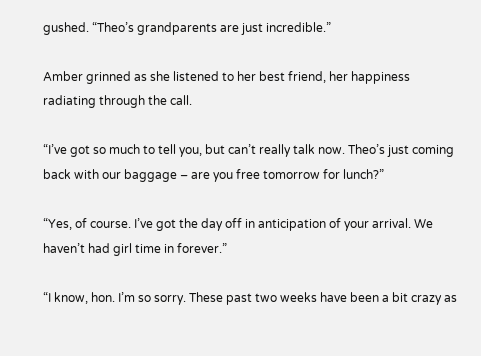gushed. “Theo’s grandparents are just incredible.”

Amber grinned as she listened to her best friend, her happiness radiating through the call.

“I’ve got so much to tell you, but can’t really talk now. Theo’s just coming back with our baggage – are you free tomorrow for lunch?”

“Yes, of course. I’ve got the day off in anticipation of your arrival. We haven’t had girl time in forever.”

“I know, hon. I’m so sorry. These past two weeks have been a bit crazy as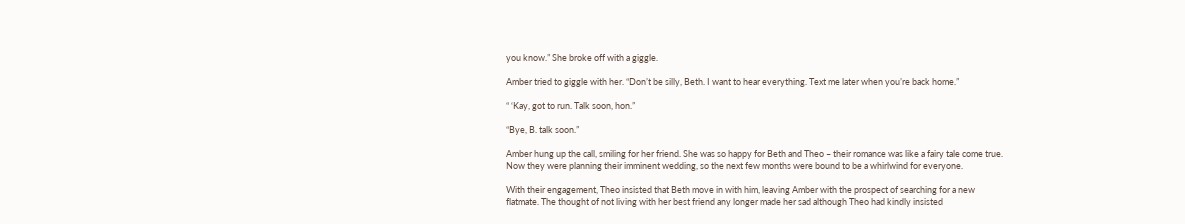you know.” She broke off with a giggle.

Amber tried to giggle with her. “Don’t be silly, Beth. I want to hear everything. Text me later when you’re back home.”

“ ‘Kay, got to run. Talk soon, hon.”

“Bye, B. talk soon.”

Amber hung up the call, smiling for her friend. She was so happy for Beth and Theo – their romance was like a fairy tale come true. Now they were planning their imminent wedding, so the next few months were bound to be a whirlwind for everyone.

With their engagement, Theo insisted that Beth move in with him, leaving Amber with the prospect of searching for a new flatmate. The thought of not living with her best friend any longer made her sad although Theo had kindly insisted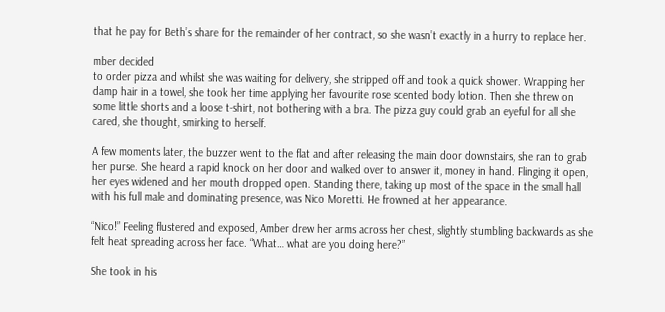that he pay for Beth’s share for the remainder of her contract, so she wasn’t exactly in a hurry to replace her.

mber decided
to order pizza and whilst she was waiting for delivery, she stripped off and took a quick shower. Wrapping her damp hair in a towel, she took her time applying her favourite rose scented body lotion. Then she threw on some little shorts and a loose t-shirt, not bothering with a bra. The pizza guy could grab an eyeful for all she cared, she thought, smirking to herself.

A few moments later, the buzzer went to the flat and after releasing the main door downstairs, she ran to grab her purse. She heard a rapid knock on her door and walked over to answer it, money in hand. Flinging it open, her eyes widened and her mouth dropped open. Standing there, taking up most of the space in the small hall with his full male and dominating presence, was Nico Moretti. He frowned at her appearance.

“Nico!” Feeling flustered and exposed, Amber drew her arms across her chest, slightly stumbling backwards as she felt heat spreading across her face. “What… what are you doing here?”

She took in his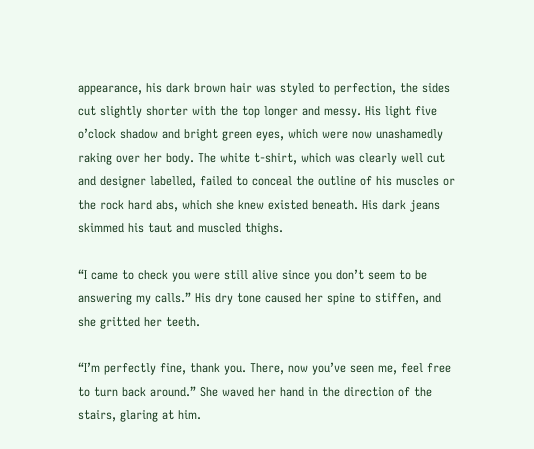appearance, his dark brown hair was styled to perfection, the sides cut slightly shorter with the top longer and messy. His light five o’clock shadow and bright green eyes, which were now unashamedly raking over her body. The white t-shirt, which was clearly well cut and designer labelled, failed to conceal the outline of his muscles or the rock hard abs, which she knew existed beneath. His dark jeans skimmed his taut and muscled thighs.

“I came to check you were still alive since you don’t seem to be answering my calls.” His dry tone caused her spine to stiffen, and she gritted her teeth.

“I’m perfectly fine, thank you. There, now you’ve seen me, feel free to turn back around.” She waved her hand in the direction of the stairs, glaring at him.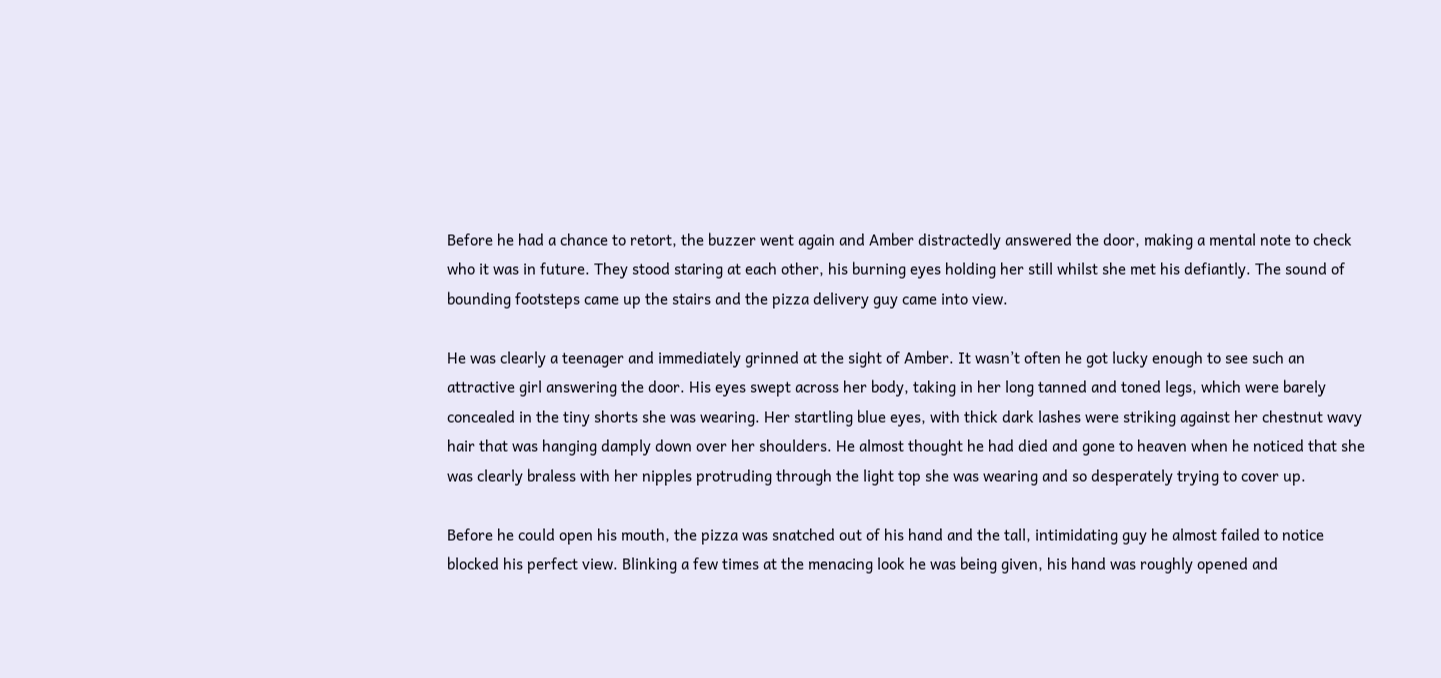Before he had a chance to retort, the buzzer went again and Amber distractedly answered the door, making a mental note to check who it was in future. They stood staring at each other, his burning eyes holding her still whilst she met his defiantly. The sound of bounding footsteps came up the stairs and the pizza delivery guy came into view.

He was clearly a teenager and immediately grinned at the sight of Amber. It wasn’t often he got lucky enough to see such an attractive girl answering the door. His eyes swept across her body, taking in her long tanned and toned legs, which were barely concealed in the tiny shorts she was wearing. Her startling blue eyes, with thick dark lashes were striking against her chestnut wavy hair that was hanging damply down over her shoulders. He almost thought he had died and gone to heaven when he noticed that she was clearly braless with her nipples protruding through the light top she was wearing and so desperately trying to cover up.

Before he could open his mouth, the pizza was snatched out of his hand and the tall, intimidating guy he almost failed to notice blocked his perfect view. Blinking a few times at the menacing look he was being given, his hand was roughly opened and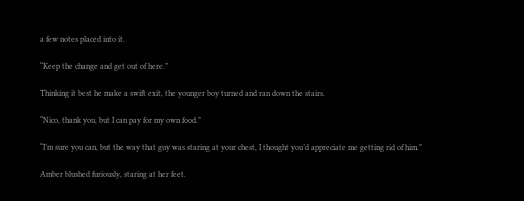a few notes placed into it.

“Keep the change and get out of here.”

Thinking it best he make a swift exit, the younger boy turned and ran down the stairs.

“Nico, thank you, but I can pay for my own food.”

“I’m sure you can, but the way that guy was staring at your chest, I thought you’d appreciate me getting rid of him.”

Amber blushed furiously, staring at her feet.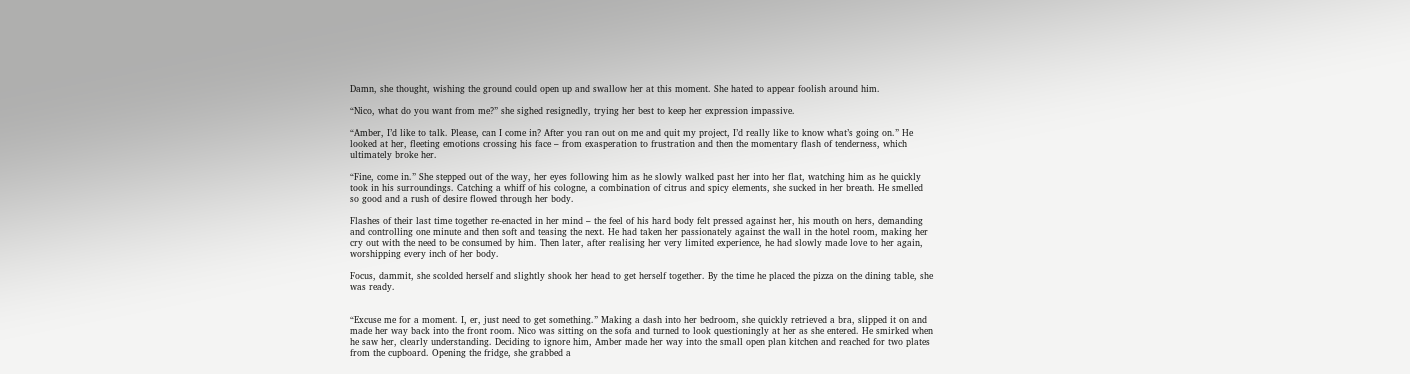Damn, she thought, wishing the ground could open up and swallow her at this moment. She hated to appear foolish around him.

“Nico, what do you want from me?” she sighed resignedly, trying her best to keep her expression impassive.

“Amber, I’d like to talk. Please, can I come in? After you ran out on me and quit my project, I’d really like to know what’s going on.” He looked at her, fleeting emotions crossing his face – from exasperation to frustration and then the momentary flash of tenderness, which ultimately broke her.

“Fine, come in.” She stepped out of the way, her eyes following him as he slowly walked past her into her flat, watching him as he quickly took in his surroundings. Catching a whiff of his cologne, a combination of citrus and spicy elements, she sucked in her breath. He smelled so good and a rush of desire flowed through her body.

Flashes of their last time together re-enacted in her mind – the feel of his hard body felt pressed against her, his mouth on hers, demanding and controlling one minute and then soft and teasing the next. He had taken her passionately against the wall in the hotel room, making her cry out with the need to be consumed by him. Then later, after realising her very limited experience, he had slowly made love to her again, worshipping every inch of her body.

Focus, dammit, she scolded herself and slightly shook her head to get herself together. By the time he placed the pizza on the dining table, she was ready.


“Excuse me for a moment. I, er, just need to get something.” Making a dash into her bedroom, she quickly retrieved a bra, slipped it on and made her way back into the front room. Nico was sitting on the sofa and turned to look questioningly at her as she entered. He smirked when he saw her, clearly understanding. Deciding to ignore him, Amber made her way into the small open plan kitchen and reached for two plates from the cupboard. Opening the fridge, she grabbed a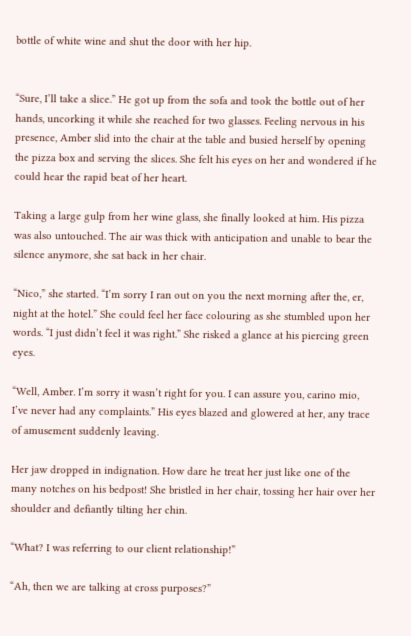bottle of white wine and shut the door with her hip.


“Sure, I’ll take a slice.” He got up from the sofa and took the bottle out of her hands, uncorking it while she reached for two glasses. Feeling nervous in his presence, Amber slid into the chair at the table and busied herself by opening the pizza box and serving the slices. She felt his eyes on her and wondered if he could hear the rapid beat of her heart.

Taking a large gulp from her wine glass, she finally looked at him. His pizza was also untouched. The air was thick with anticipation and unable to bear the silence anymore, she sat back in her chair.

“Nico,” she started. “I’m sorry I ran out on you the next morning after the, er, night at the hotel.” She could feel her face colouring as she stumbled upon her words. “I just didn’t feel it was right.” She risked a glance at his piercing green eyes.

“Well, Amber. I’m sorry it wasn’t right for you. I can assure you, carino mio, I’ve never had any complaints.” His eyes blazed and glowered at her, any trace of amusement suddenly leaving.

Her jaw dropped in indignation. How dare he treat her just like one of the many notches on his bedpost! She bristled in her chair, tossing her hair over her shoulder and defiantly tilting her chin.

“What? I was referring to our client relationship!”

“Ah, then we are talking at cross purposes?”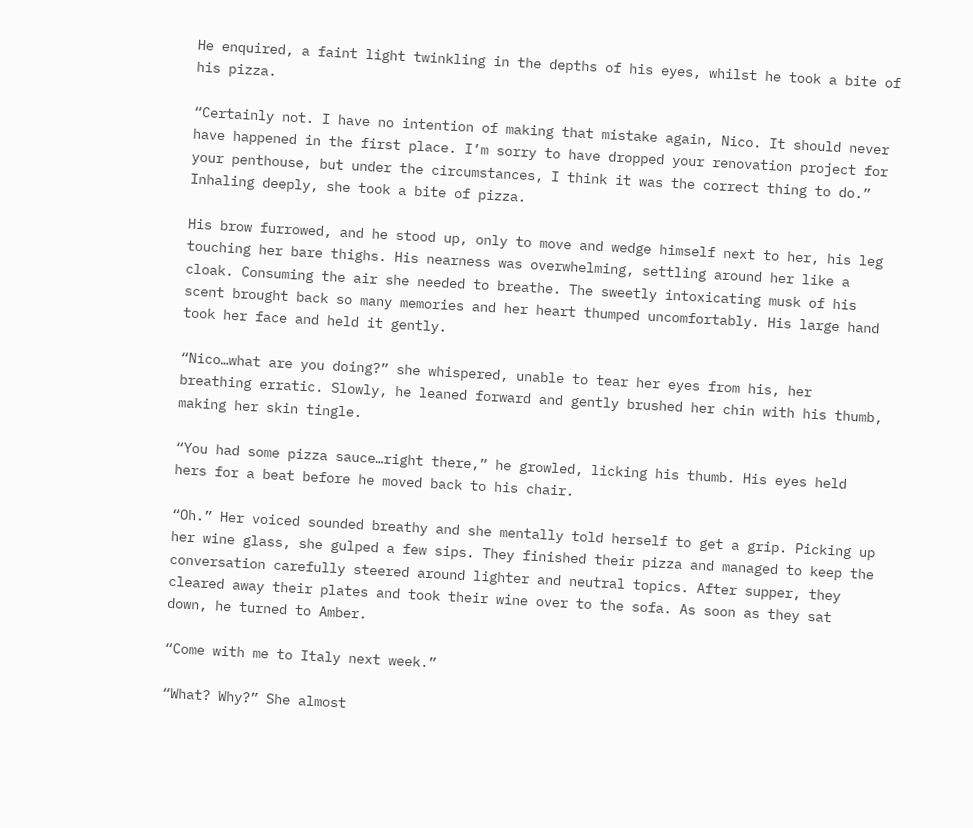He enquired, a faint light twinkling in the depths of his eyes, whilst he took a bite of his pizza.

“Certainly not. I have no intention of making that mistake again, Nico. It should never have happened in the first place. I’m sorry to have dropped your renovation project for your penthouse, but under the circumstances, I think it was the correct thing to do.” Inhaling deeply, she took a bite of pizza.

His brow furrowed, and he stood up, only to move and wedge himself next to her, his leg touching her bare thighs. His nearness was overwhelming, settling around her like a cloak. Consuming the air she needed to breathe. The sweetly intoxicating musk of his scent brought back so many memories and her heart thumped uncomfortably. His large hand took her face and held it gently.

“Nico…what are you doing?” she whispered, unable to tear her eyes from his, her breathing erratic. Slowly, he leaned forward and gently brushed her chin with his thumb, making her skin tingle.

“You had some pizza sauce…right there,” he growled, licking his thumb. His eyes held hers for a beat before he moved back to his chair.

“Oh.” Her voiced sounded breathy and she mentally told herself to get a grip. Picking up her wine glass, she gulped a few sips. They finished their pizza and managed to keep the conversation carefully steered around lighter and neutral topics. After supper, they cleared away their plates and took their wine over to the sofa. As soon as they sat down, he turned to Amber.

“Come with me to Italy next week.”

“What? Why?” She almost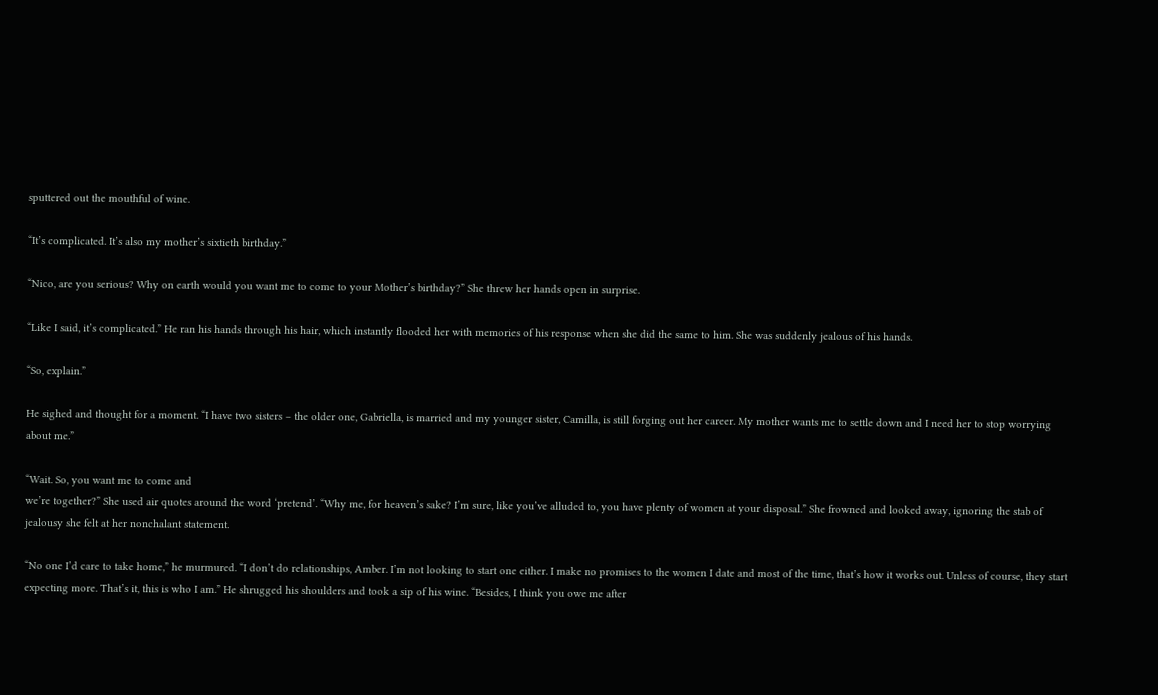sputtered out the mouthful of wine.

“It’s complicated. It’s also my mother’s sixtieth birthday.”

“Nico, are you serious? Why on earth would you want me to come to your Mother’s birthday?” She threw her hands open in surprise.

“Like I said, it’s complicated.” He ran his hands through his hair, which instantly flooded her with memories of his response when she did the same to him. She was suddenly jealous of his hands.

“So, explain.”

He sighed and thought for a moment. “I have two sisters – the older one, Gabriella, is married and my younger sister, Camilla, is still forging out her career. My mother wants me to settle down and I need her to stop worrying about me.”

“Wait. So, you want me to come and
we’re together?” She used air quotes around the word ‘pretend’. “Why me, for heaven’s sake? I’m sure, like you’ve alluded to, you have plenty of women at your disposal.” She frowned and looked away, ignoring the stab of jealousy she felt at her nonchalant statement.

“No one I’d care to take home,” he murmured. “I don’t do relationships, Amber. I’m not looking to start one either. I make no promises to the women I date and most of the time, that’s how it works out. Unless of course, they start expecting more. That’s it, this is who I am.” He shrugged his shoulders and took a sip of his wine. “Besides, I think you owe me after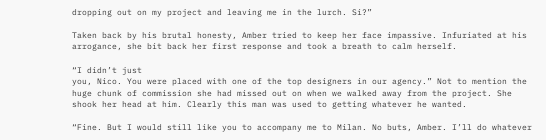dropping out on my project and leaving me in the lurch. Si?”

Taken back by his brutal honesty, Amber tried to keep her face impassive. Infuriated at his arrogance, she bit back her first response and took a breath to calm herself.

“I didn’t just
you, Nico. You were placed with one of the top designers in our agency.” Not to mention the huge chunk of commission she had missed out on when we walked away from the project. She shook her head at him. Clearly this man was used to getting whatever he wanted.

“Fine. But I would still like you to accompany me to Milan. No buts, Amber. I’ll do whatever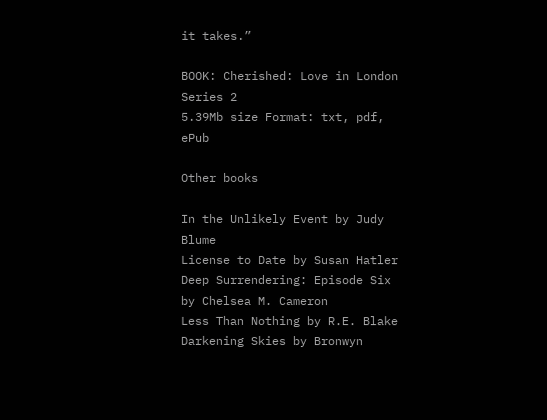it takes.”

BOOK: Cherished: Love in London Series 2
5.39Mb size Format: txt, pdf, ePub

Other books

In the Unlikely Event by Judy Blume
License to Date by Susan Hatler
Deep Surrendering: Episode Six by Chelsea M. Cameron
Less Than Nothing by R.E. Blake
Darkening Skies by Bronwyn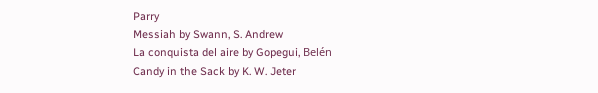Parry
Messiah by Swann, S. Andrew
La conquista del aire by Gopegui, Belén
Candy in the Sack by K. W. Jeter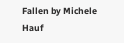Fallen by Michele Hauf